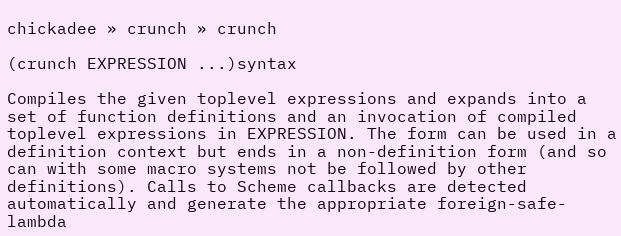chickadee » crunch » crunch

(crunch EXPRESSION ...)syntax

Compiles the given toplevel expressions and expands into a set of function definitions and an invocation of compiled toplevel expressions in EXPRESSION. The form can be used in a definition context but ends in a non-definition form (and so can with some macro systems not be followed by other definitions). Calls to Scheme callbacks are detected automatically and generate the appropriate foreign-safe-lambda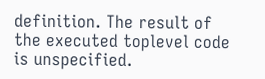definition. The result of the executed toplevel code is unspecified.